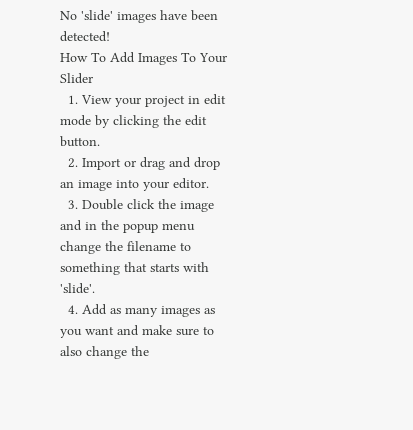No 'slide' images have been detected!
How To Add Images To Your Slider
  1. View your project in edit mode by clicking the edit button.
  2. Import or drag and drop an image into your editor.
  3. Double click the image and in the popup menu change the filename to something that starts with 'slide'.
  4. Add as many images as you want and make sure to also change the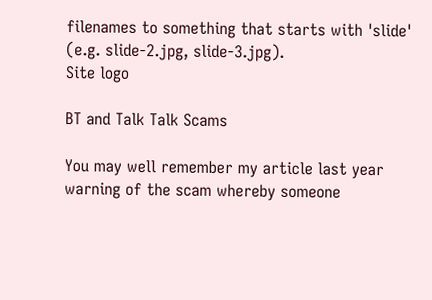filenames to something that starts with 'slide' (e.g. slide-2.jpg, slide-3.jpg).
Site logo

BT and Talk Talk Scams

You may well remember my article last year warning of the scam whereby someone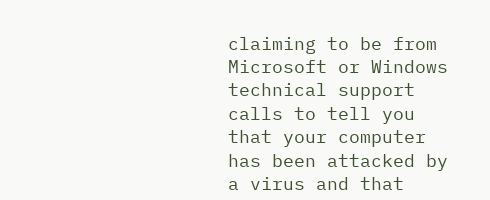claiming to be from Microsoft or Windows technical support calls to tell you that your computer has been attacked by a virus and that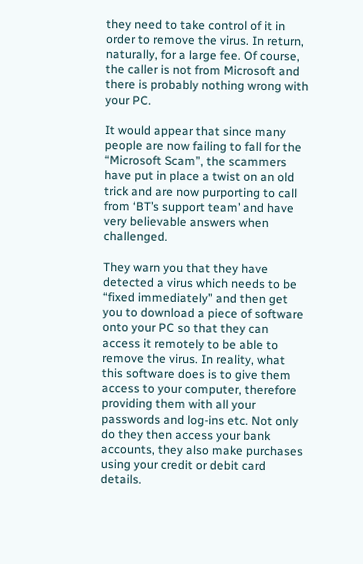they need to take control of it in order to remove the virus. In return, naturally, for a large fee. Of course, the caller is not from Microsoft and there is probably nothing wrong with your PC.

It would appear that since many people are now failing to fall for the “Microsoft Scam”, the scammers have put in place a twist on an old trick and are now purporting to call from ‘BT’s support team’ and have very believable answers when challenged.

They warn you that they have detected a virus which needs to be “fixed immediately” and then get you to download a piece of software onto your PC so that they can access it remotely to be able to remove the virus. In reality, what this software does is to give them access to your computer, therefore providing them with all your passwords and log-ins etc. Not only do they then access your bank accounts, they also make purchases using your credit or debit card details.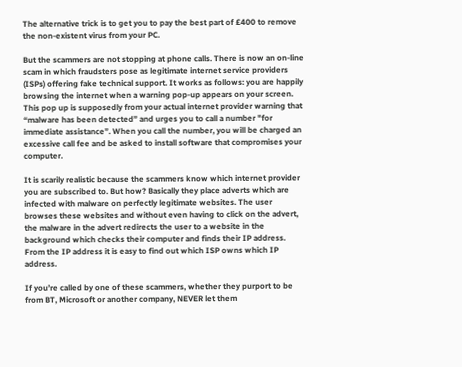The alternative trick is to get you to pay the best part of £400 to remove the non-existent virus from your PC.

But the scammers are not stopping at phone calls. There is now an on-line scam in which fraudsters pose as legitimate internet service providers (ISPs) offering fake technical support. It works as follows: you are happily browsing the internet when a warning pop-up appears on your screen. This pop up is supposedly from your actual internet provider warning that “malware has been detected” and urges you to call a number "for immediate assistance”. When you call the number, you will be charged an excessive call fee and be asked to install software that compromises your computer.

It is scarily realistic because the scammers know which internet provider you are subscribed to. But how? Basically they place adverts which are infected with malware on perfectly legitimate websites. The user browses these websites and without even having to click on the advert, the malware in the advert redirects the user to a website in the background which checks their computer and finds their IP address. From the IP address it is easy to find out which ISP owns which IP address.

If you’re called by one of these scammers, whether they purport to be from BT, Microsoft or another company, NEVER let them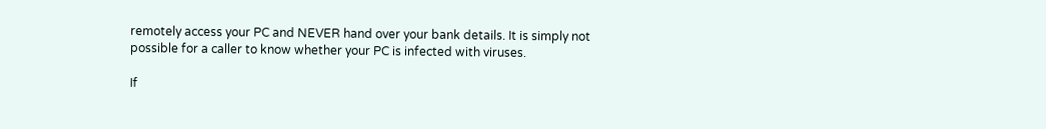remotely access your PC and NEVER hand over your bank details. It is simply not possible for a caller to know whether your PC is infected with viruses.

If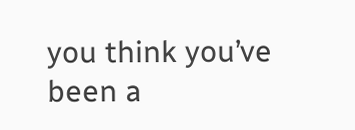you think you’ve been a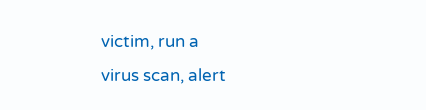victim, run a
virus scan, alert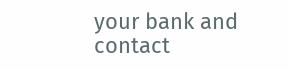your bank and contact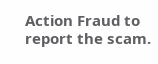Action Fraud to report the scam.